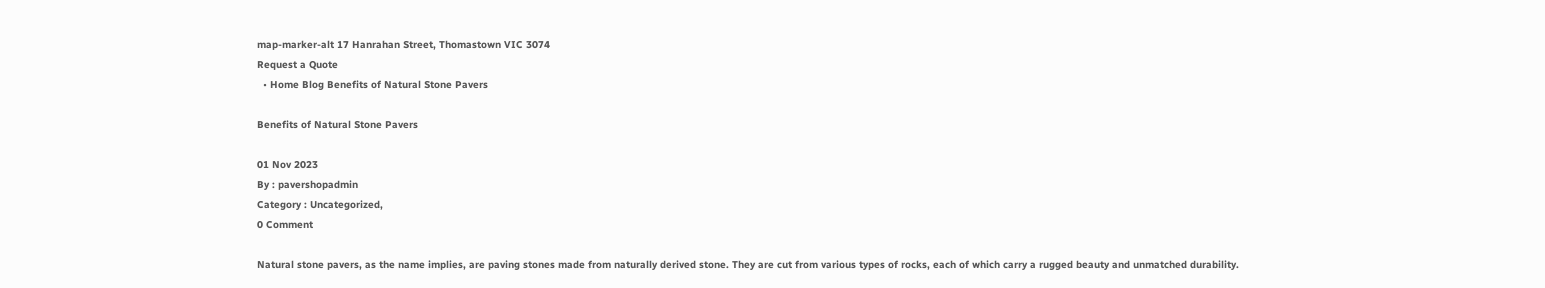map-marker-alt 17 Hanrahan Street, Thomastown VIC 3074
Request a Quote
  • Home Blog Benefits of Natural Stone Pavers

Benefits of Natural Stone Pavers

01 Nov 2023
By : pavershopadmin
Category : Uncategorized,
0 Comment

Natural stone pavers, as the name implies, are paving stones made from naturally derived stone. They are cut from various types of rocks, each of which carry a rugged beauty and unmatched durability.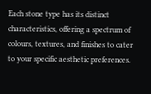Each stone type has its distinct characteristics, offering a spectrum of colours, textures, and finishes to cater to your specific aesthetic preferences.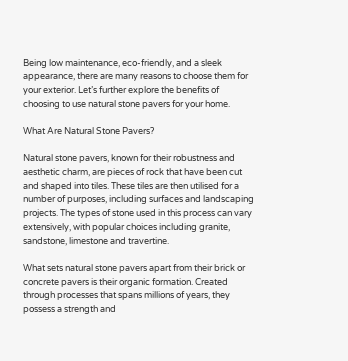Being low maintenance, eco-friendly, and a sleek appearance, there are many reasons to choose them for your exterior. Let’s further explore the benefits of choosing to use natural stone pavers for your home.

What Are Natural Stone Pavers?

Natural stone pavers, known for their robustness and aesthetic charm, are pieces of rock that have been cut and shaped into tiles. These tiles are then utilised for a number of purposes, including surfaces and landscaping projects. The types of stone used in this process can vary extensively, with popular choices including granite, sandstone, limestone and travertine.

What sets natural stone pavers apart from their brick or concrete pavers is their organic formation. Created through processes that spans millions of years, they possess a strength and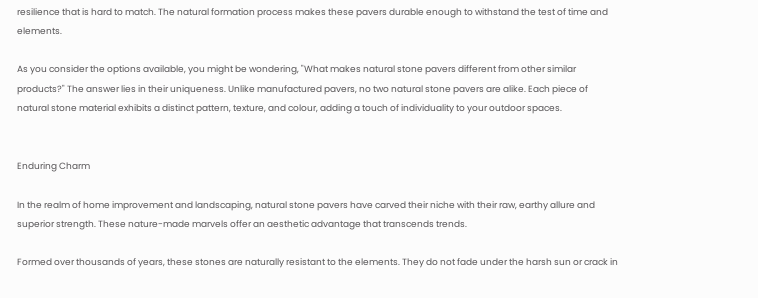resilience that is hard to match. The natural formation process makes these pavers durable enough to withstand the test of time and elements.

As you consider the options available, you might be wondering, "What makes natural stone pavers different from other similar products?" The answer lies in their uniqueness. Unlike manufactured pavers, no two natural stone pavers are alike. Each piece of natural stone material exhibits a distinct pattern, texture, and colour, adding a touch of individuality to your outdoor spaces.


Enduring Charm

In the realm of home improvement and landscaping, natural stone pavers have carved their niche with their raw, earthy allure and superior strength. These nature-made marvels offer an aesthetic advantage that transcends trends.

Formed over thousands of years, these stones are naturally resistant to the elements. They do not fade under the harsh sun or crack in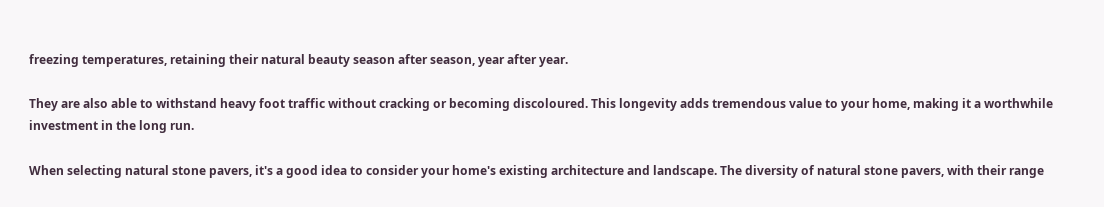freezing temperatures, retaining their natural beauty season after season, year after year.

They are also able to withstand heavy foot traffic without cracking or becoming discoloured. This longevity adds tremendous value to your home, making it a worthwhile investment in the long run.

When selecting natural stone pavers, it's a good idea to consider your home's existing architecture and landscape. The diversity of natural stone pavers, with their range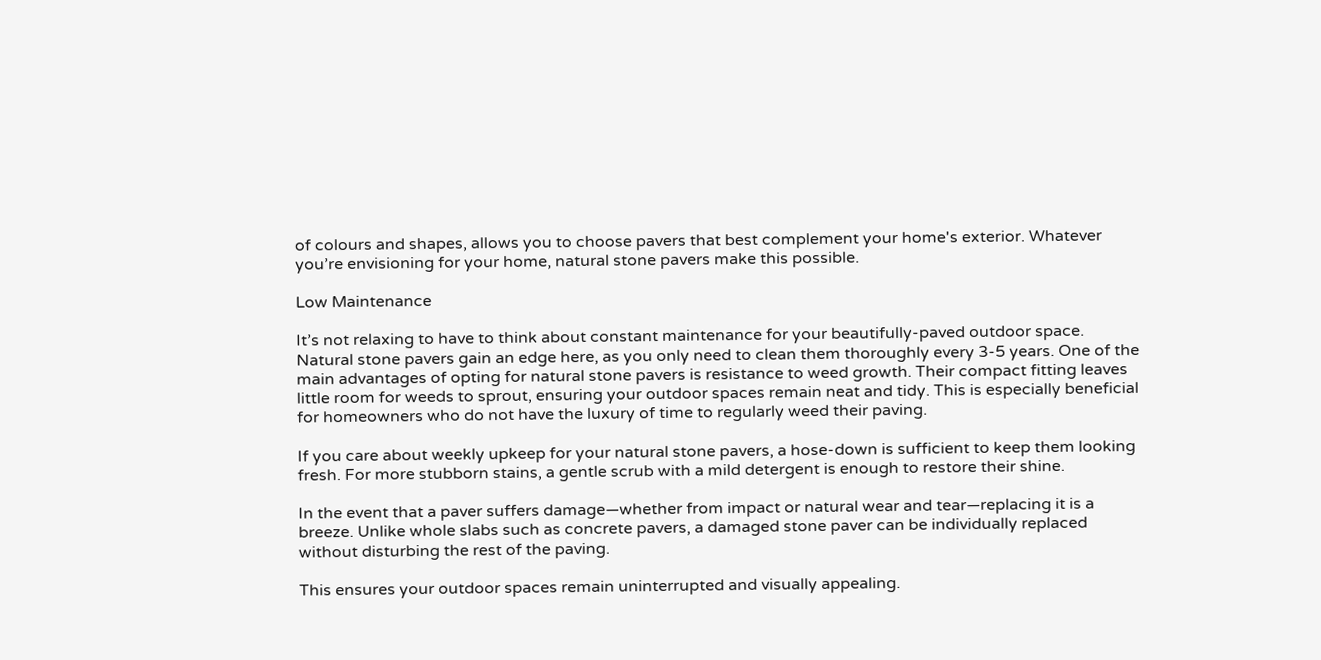of colours and shapes, allows you to choose pavers that best complement your home's exterior. Whatever you’re envisioning for your home, natural stone pavers make this possible.

Low Maintenance

It’s not relaxing to have to think about constant maintenance for your beautifully-paved outdoor space.  Natural stone pavers gain an edge here, as you only need to clean them thoroughly every 3-5 years. One of the main advantages of opting for natural stone pavers is resistance to weed growth. Their compact fitting leaves little room for weeds to sprout, ensuring your outdoor spaces remain neat and tidy. This is especially beneficial for homeowners who do not have the luxury of time to regularly weed their paving.

If you care about weekly upkeep for your natural stone pavers, a hose-down is sufficient to keep them looking fresh. For more stubborn stains, a gentle scrub with a mild detergent is enough to restore their shine.

In the event that a paver suffers damage—whether from impact or natural wear and tear—replacing it is a breeze. Unlike whole slabs such as concrete pavers, a damaged stone paver can be individually replaced without disturbing the rest of the paving.

This ensures your outdoor spaces remain uninterrupted and visually appealing.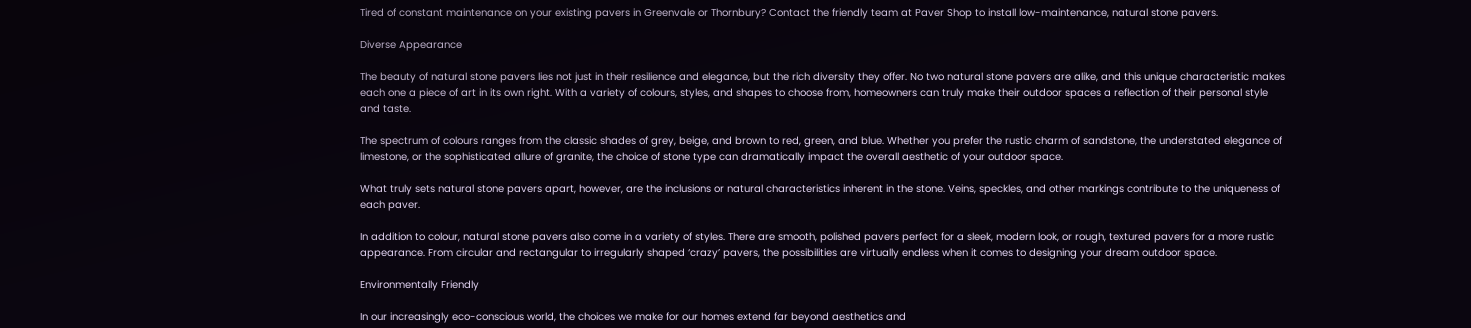Tired of constant maintenance on your existing pavers in Greenvale or Thornbury? Contact the friendly team at Paver Shop to install low-maintenance, natural stone pavers.

Diverse Appearance

The beauty of natural stone pavers lies not just in their resilience and elegance, but the rich diversity they offer. No two natural stone pavers are alike, and this unique characteristic makes each one a piece of art in its own right. With a variety of colours, styles, and shapes to choose from, homeowners can truly make their outdoor spaces a reflection of their personal style and taste.

The spectrum of colours ranges from the classic shades of grey, beige, and brown to red, green, and blue. Whether you prefer the rustic charm of sandstone, the understated elegance of limestone, or the sophisticated allure of granite, the choice of stone type can dramatically impact the overall aesthetic of your outdoor space.

What truly sets natural stone pavers apart, however, are the inclusions or natural characteristics inherent in the stone. Veins, speckles, and other markings contribute to the uniqueness of each paver.

In addition to colour, natural stone pavers also come in a variety of styles. There are smooth, polished pavers perfect for a sleek, modern look, or rough, textured pavers for a more rustic appearance. From circular and rectangular to irregularly shaped ‘crazy’ pavers, the possibilities are virtually endless when it comes to designing your dream outdoor space.

Environmentally Friendly

In our increasingly eco-conscious world, the choices we make for our homes extend far beyond aesthetics and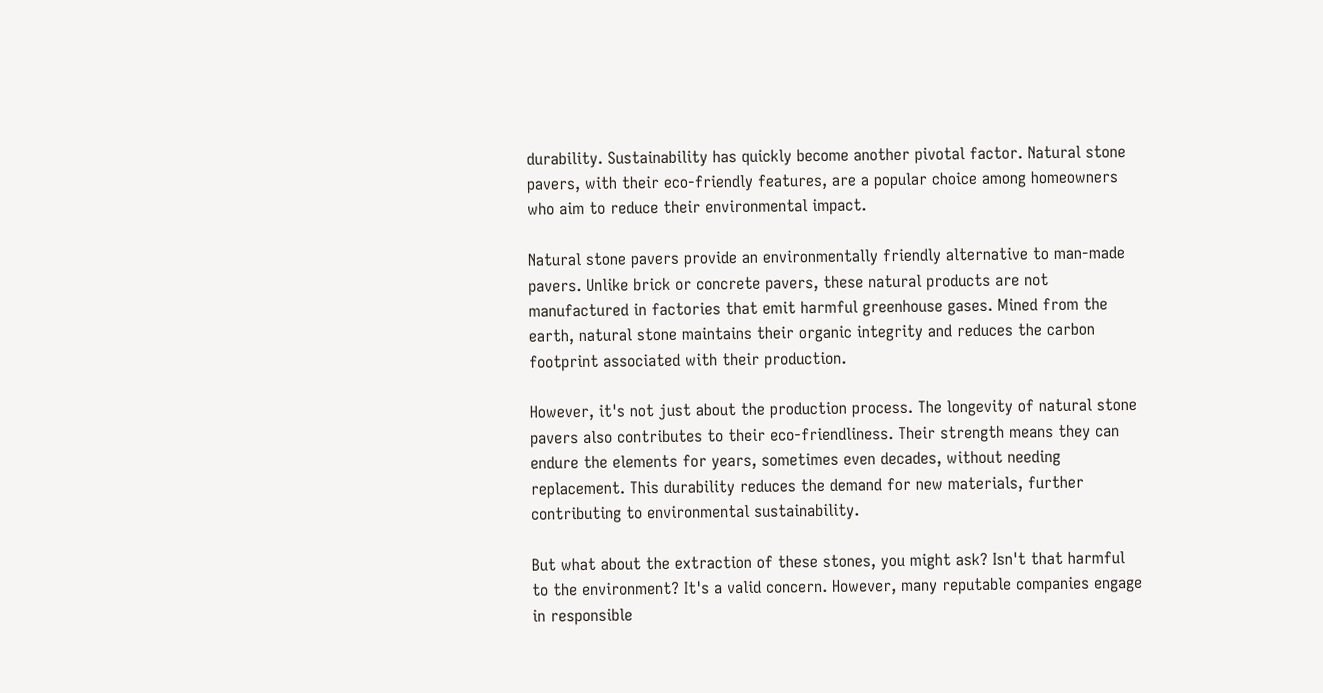durability. Sustainability has quickly become another pivotal factor. Natural stone pavers, with their eco-friendly features, are a popular choice among homeowners who aim to reduce their environmental impact.

Natural stone pavers provide an environmentally friendly alternative to man-made pavers. Unlike brick or concrete pavers, these natural products are not manufactured in factories that emit harmful greenhouse gases. Mined from the earth, natural stone maintains their organic integrity and reduces the carbon footprint associated with their production.

However, it's not just about the production process. The longevity of natural stone pavers also contributes to their eco-friendliness. Their strength means they can endure the elements for years, sometimes even decades, without needing replacement. This durability reduces the demand for new materials, further contributing to environmental sustainability.

But what about the extraction of these stones, you might ask? Isn't that harmful to the environment? It's a valid concern. However, many reputable companies engage in responsible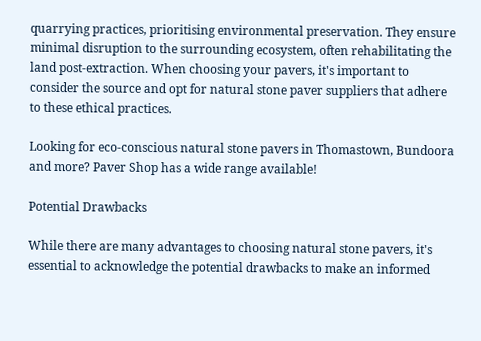quarrying practices, prioritising environmental preservation. They ensure minimal disruption to the surrounding ecosystem, often rehabilitating the land post-extraction. When choosing your pavers, it's important to consider the source and opt for natural stone paver suppliers that adhere to these ethical practices.

Looking for eco-conscious natural stone pavers in Thomastown, Bundoora and more? Paver Shop has a wide range available!

Potential Drawbacks

While there are many advantages to choosing natural stone pavers, it's essential to acknowledge the potential drawbacks to make an informed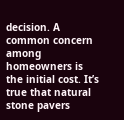decision. A common concern among homeowners is the initial cost. It’s true that natural stone pavers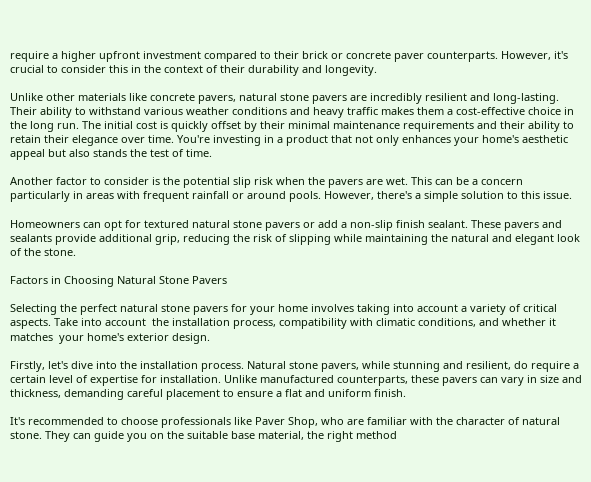require a higher upfront investment compared to their brick or concrete paver counterparts. However, it's crucial to consider this in the context of their durability and longevity.

Unlike other materials like concrete pavers, natural stone pavers are incredibly resilient and long-lasting. Their ability to withstand various weather conditions and heavy traffic makes them a cost-effective choice in the long run. The initial cost is quickly offset by their minimal maintenance requirements and their ability to retain their elegance over time. You're investing in a product that not only enhances your home's aesthetic appeal but also stands the test of time.

Another factor to consider is the potential slip risk when the pavers are wet. This can be a concern particularly in areas with frequent rainfall or around pools. However, there's a simple solution to this issue.

Homeowners can opt for textured natural stone pavers or add a non-slip finish sealant. These pavers and sealants provide additional grip, reducing the risk of slipping while maintaining the natural and elegant look of the stone.

Factors in Choosing Natural Stone Pavers

Selecting the perfect natural stone pavers for your home involves taking into account a variety of critical aspects. Take into account  the installation process, compatibility with climatic conditions, and whether it matches  your home's exterior design.

Firstly, let's dive into the installation process. Natural stone pavers, while stunning and resilient, do require a certain level of expertise for installation. Unlike manufactured counterparts, these pavers can vary in size and thickness, demanding careful placement to ensure a flat and uniform finish.

It's recommended to choose professionals like Paver Shop, who are familiar with the character of natural stone. They can guide you on the suitable base material, the right method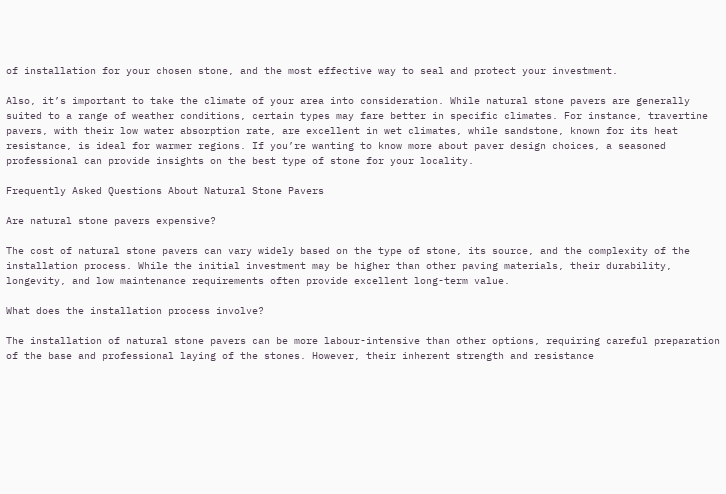of installation for your chosen stone, and the most effective way to seal and protect your investment.

Also, it’s important to take the climate of your area into consideration. While natural stone pavers are generally suited to a range of weather conditions, certain types may fare better in specific climates. For instance, travertine pavers, with their low water absorption rate, are excellent in wet climates, while sandstone, known for its heat resistance, is ideal for warmer regions. If you’re wanting to know more about paver design choices, a seasoned professional can provide insights on the best type of stone for your locality.

Frequently Asked Questions About Natural Stone Pavers

Are natural stone pavers expensive?

The cost of natural stone pavers can vary widely based on the type of stone, its source, and the complexity of the installation process. While the initial investment may be higher than other paving materials, their durability, longevity, and low maintenance requirements often provide excellent long-term value.

What does the installation process involve?

The installation of natural stone pavers can be more labour-intensive than other options, requiring careful preparation of the base and professional laying of the stones. However, their inherent strength and resistance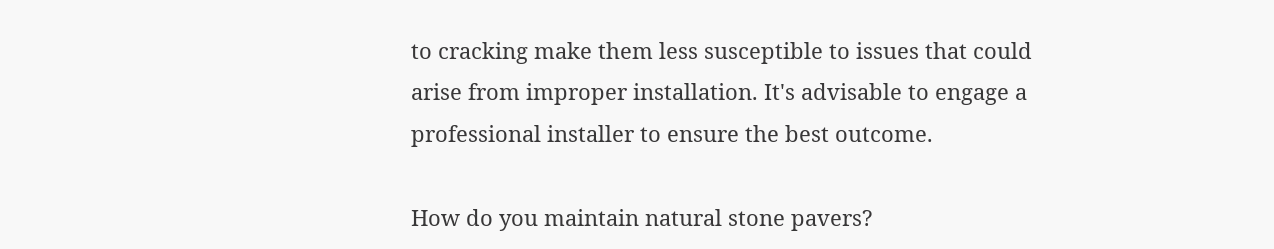to cracking make them less susceptible to issues that could arise from improper installation. It's advisable to engage a professional installer to ensure the best outcome.

How do you maintain natural stone pavers?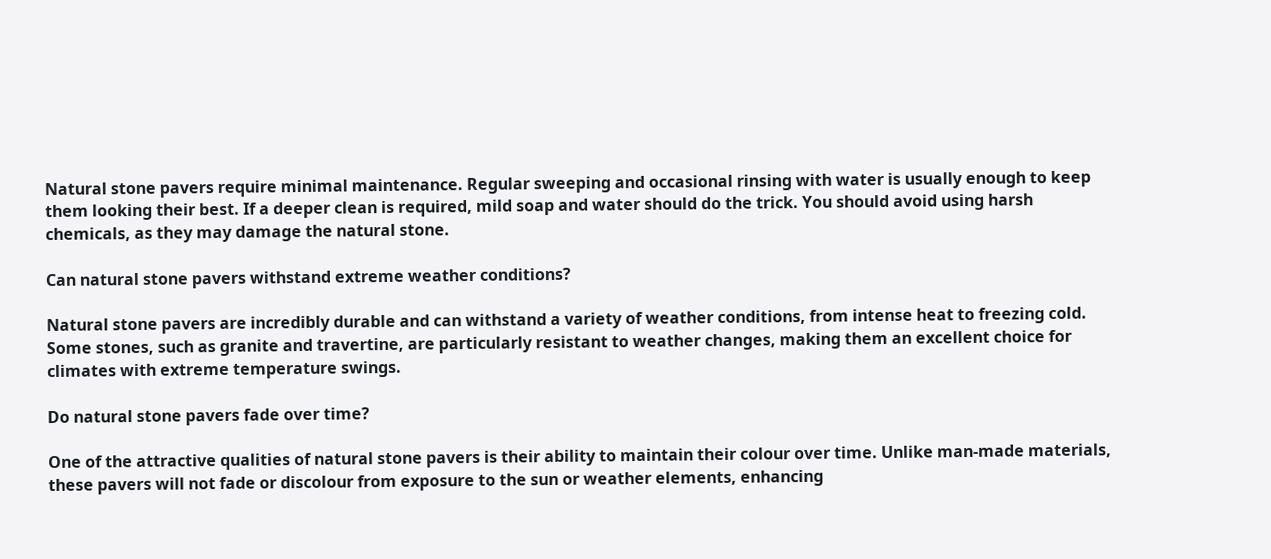Natural stone pavers require minimal maintenance. Regular sweeping and occasional rinsing with water is usually enough to keep them looking their best. If a deeper clean is required, mild soap and water should do the trick. You should avoid using harsh chemicals, as they may damage the natural stone.

Can natural stone pavers withstand extreme weather conditions?

Natural stone pavers are incredibly durable and can withstand a variety of weather conditions, from intense heat to freezing cold. Some stones, such as granite and travertine, are particularly resistant to weather changes, making them an excellent choice for climates with extreme temperature swings.

Do natural stone pavers fade over time?

One of the attractive qualities of natural stone pavers is their ability to maintain their colour over time. Unlike man-made materials, these pavers will not fade or discolour from exposure to the sun or weather elements, enhancing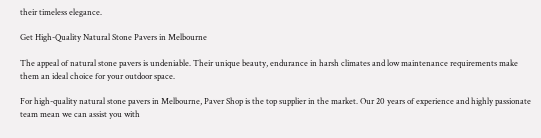their timeless elegance.

Get High-Quality Natural Stone Pavers in Melbourne

The appeal of natural stone pavers is undeniable. Their unique beauty, endurance in harsh climates and low maintenance requirements make them an ideal choice for your outdoor space.

For high-quality natural stone pavers in Melbourne, Paver Shop is the top supplier in the market. Our 20 years of experience and highly passionate team mean we can assist you with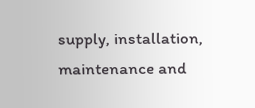supply, installation, maintenance and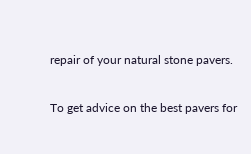repair of your natural stone pavers.

To get advice on the best pavers for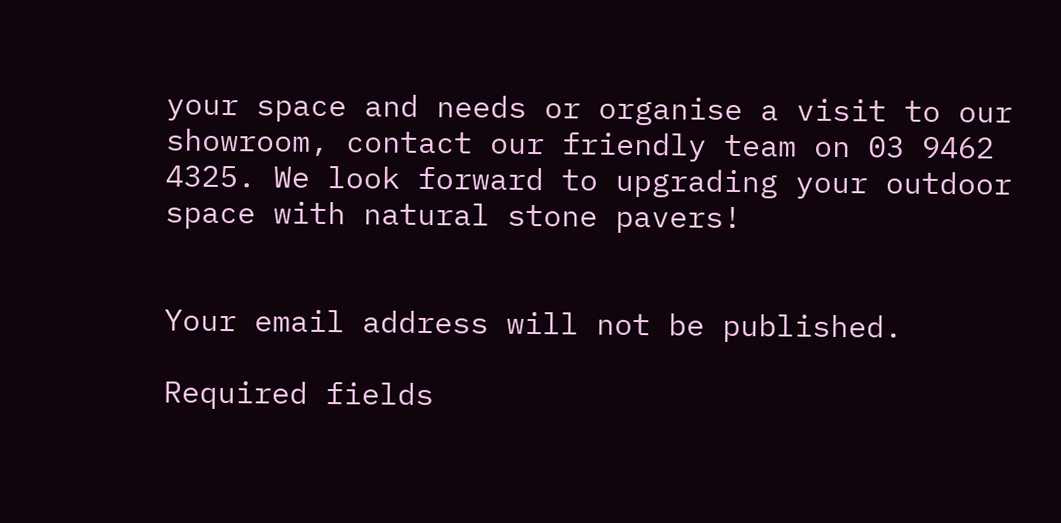your space and needs or organise a visit to our showroom, contact our friendly team on 03 9462 4325. We look forward to upgrading your outdoor space with natural stone pavers!


Your email address will not be published.

Required fields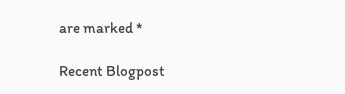are marked *

Recent Blogpost